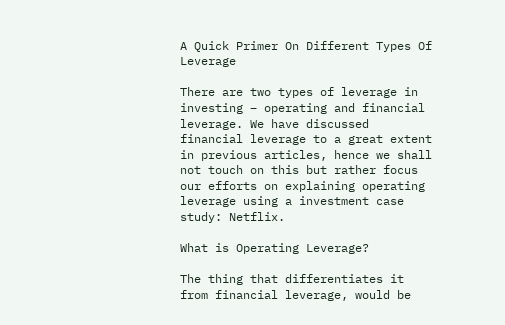A Quick Primer On Different Types Of Leverage

There are two types of leverage in investing – operating and financial leverage. We have discussed financial leverage to a great extent in previous articles, hence we shall not touch on this but rather focus our efforts on explaining operating leverage using a investment case study: Netflix.

What is Operating Leverage?

The thing that differentiates it from financial leverage, would be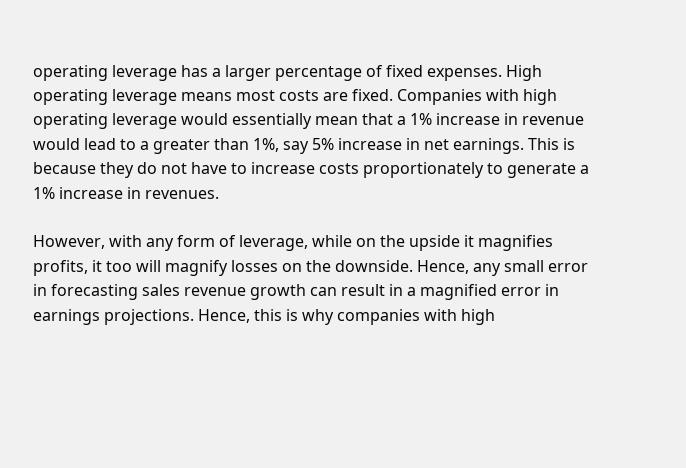operating leverage has a larger percentage of fixed expenses. High operating leverage means most costs are fixed. Companies with high operating leverage would essentially mean that a 1% increase in revenue would lead to a greater than 1%, say 5% increase in net earnings. This is because they do not have to increase costs proportionately to generate a 1% increase in revenues.

However, with any form of leverage, while on the upside it magnifies profits, it too will magnify losses on the downside. Hence, any small error in forecasting sales revenue growth can result in a magnified error in earnings projections. Hence, this is why companies with high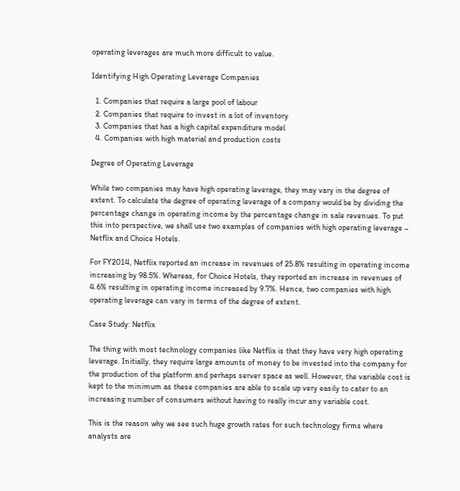operating leverages are much more difficult to value.

Identifying High Operating Leverage Companies

  1. Companies that require a large pool of labour
  2. Companies that require to invest in a lot of inventory
  3. Companies that has a high capital expenditure model
  4. Companies with high material and production costs

Degree of Operating Leverage

While two companies may have high operating leverage, they may vary in the degree of extent. To calculate the degree of operating leverage of a company would be by dividing the percentage change in operating income by the percentage change in sale revenues. To put this into perspective, we shall use two examples of companies with high operating leverage – Netflix and Choice Hotels.

For FY2014, Netflix reported an increase in revenues of 25.8% resulting in operating income increasing by 98.5%. Whereas, for Choice Hotels, they reported an increase in revenues of 4.6% resulting in operating income increased by 9.7%. Hence, two companies with high operating leverage can vary in terms of the degree of extent.

Case Study: Netflix

The thing with most technology companies like Netflix is that they have very high operating leverage. Initially, they require large amounts of money to be invested into the company for the production of the platform and perhaps server space as well. However, the variable cost is kept to the minimum as these companies are able to scale up very easily to cater to an increasing number of consumers without having to really incur any variable cost.

This is the reason why we see such huge growth rates for such technology firms where analysts are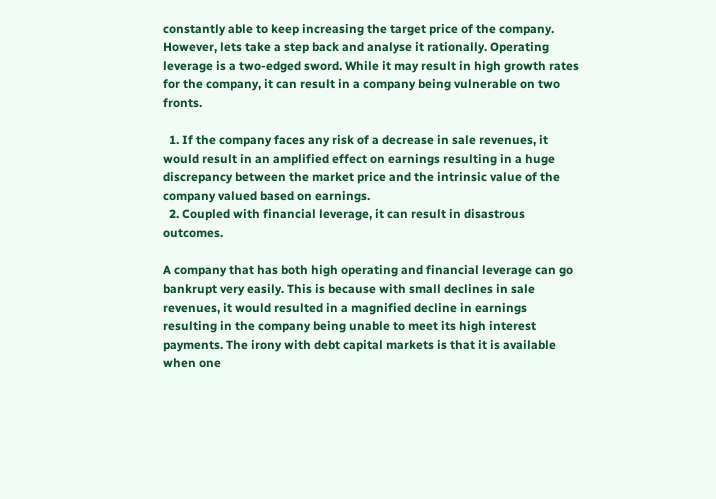constantly able to keep increasing the target price of the company. However, lets take a step back and analyse it rationally. Operating leverage is a two-edged sword. While it may result in high growth rates for the company, it can result in a company being vulnerable on two fronts.

  1. If the company faces any risk of a decrease in sale revenues, it would result in an amplified effect on earnings resulting in a huge discrepancy between the market price and the intrinsic value of the company valued based on earnings.
  2. Coupled with financial leverage, it can result in disastrous outcomes.

A company that has both high operating and financial leverage can go bankrupt very easily. This is because with small declines in sale revenues, it would resulted in a magnified decline in earnings resulting in the company being unable to meet its high interest payments. The irony with debt capital markets is that it is available when one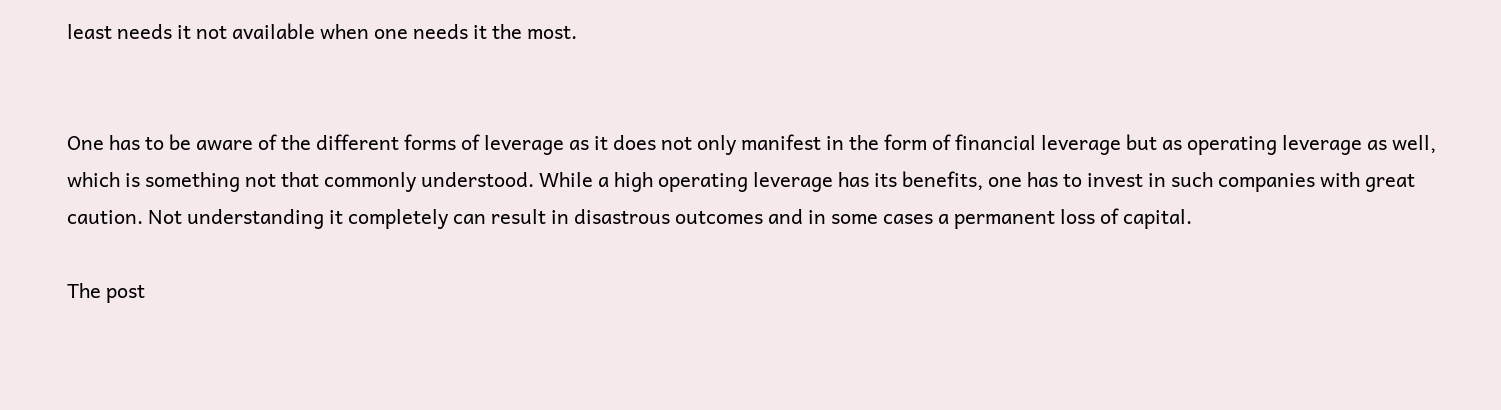least needs it not available when one needs it the most.


One has to be aware of the different forms of leverage as it does not only manifest in the form of financial leverage but as operating leverage as well, which is something not that commonly understood. While a high operating leverage has its benefits, one has to invest in such companies with great caution. Not understanding it completely can result in disastrous outcomes and in some cases a permanent loss of capital.

The post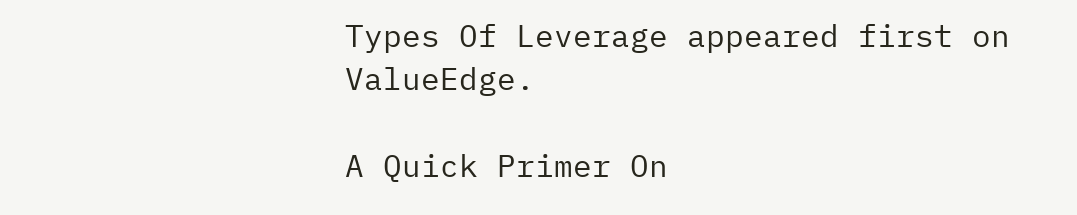Types Of Leverage appeared first on ValueEdge.

A Quick Primer On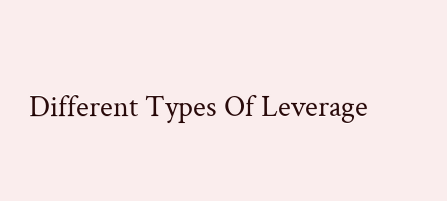Different Types Of Leverage